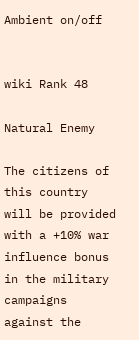Ambient on/off


wiki Rank 48

Natural Enemy

The citizens of this country will be provided with a +10% war influence bonus in the military campaigns against the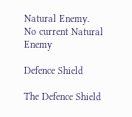Natural Enemy.
No current Natural Enemy

Defence Shield

The Defence Shield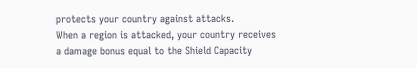protects your country against attacks.
When a region is attacked, your country receives a damage bonus equal to the Shield Capacity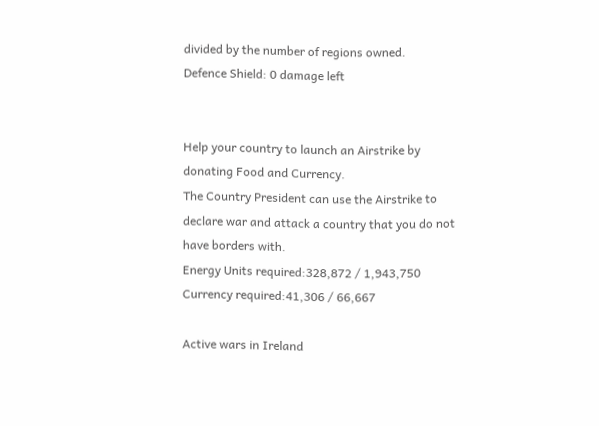divided by the number of regions owned.
Defence Shield: 0 damage left


Help your country to launch an Airstrike by donating Food and Currency.
The Country President can use the Airstrike to declare war and attack a country that you do not have borders with.
Energy Units required:328,872 / 1,943,750
Currency required:41,306 / 66,667

Active wars in Ireland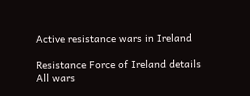Active resistance wars in Ireland

Resistance Force of Ireland details
All wars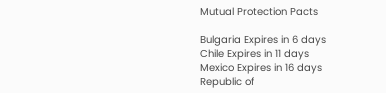Mutual Protection Pacts

Bulgaria Expires in 6 days
Chile Expires in 11 days
Mexico Expires in 16 days
Republic of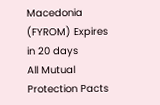Macedonia (FYROM) Expires in 20 days
All Mutual Protection Pacts